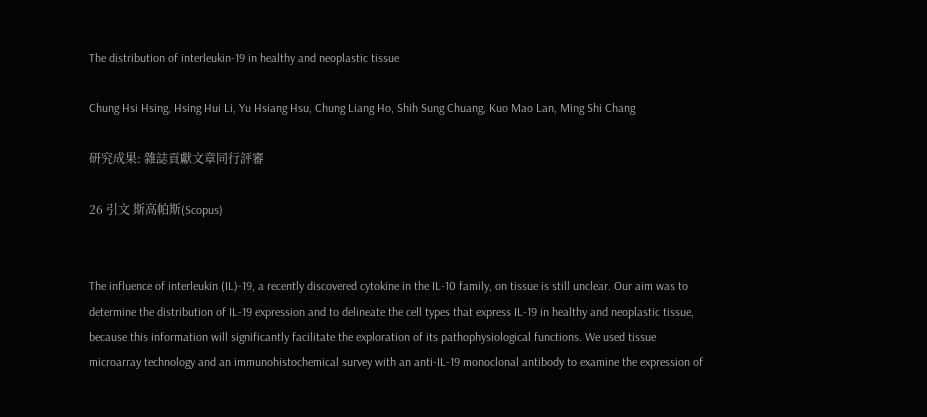The distribution of interleukin-19 in healthy and neoplastic tissue

Chung Hsi Hsing, Hsing Hui Li, Yu Hsiang Hsu, Chung Liang Ho, Shih Sung Chuang, Kuo Mao Lan, Ming Shi Chang

研究成果: 雜誌貢獻文章同行評審

26 引文 斯高帕斯(Scopus)


The influence of interleukin (IL)-19, a recently discovered cytokine in the IL-10 family, on tissue is still unclear. Our aim was to determine the distribution of IL-19 expression and to delineate the cell types that express IL-19 in healthy and neoplastic tissue, because this information will significantly facilitate the exploration of its pathophysiological functions. We used tissue microarray technology and an immunohistochemical survey with an anti-IL-19 monoclonal antibody to examine the expression of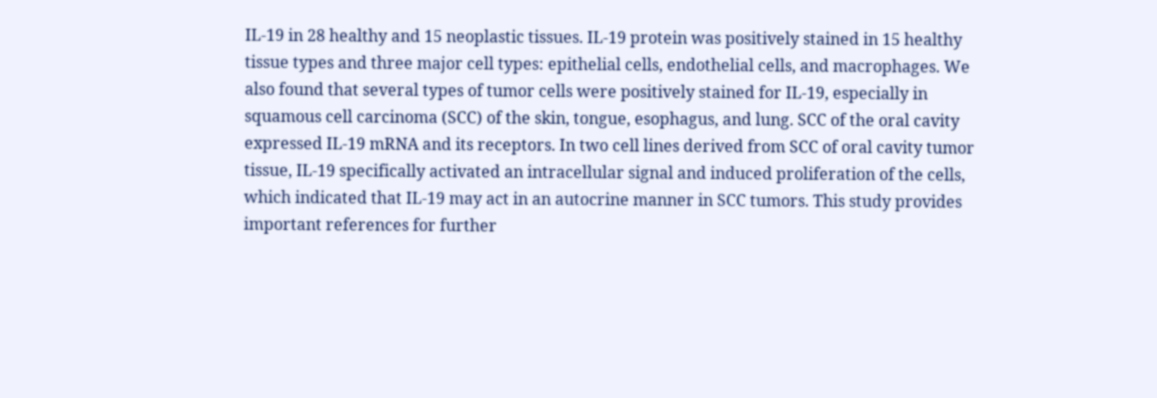IL-19 in 28 healthy and 15 neoplastic tissues. IL-19 protein was positively stained in 15 healthy tissue types and three major cell types: epithelial cells, endothelial cells, and macrophages. We also found that several types of tumor cells were positively stained for IL-19, especially in squamous cell carcinoma (SCC) of the skin, tongue, esophagus, and lung. SCC of the oral cavity expressed IL-19 mRNA and its receptors. In two cell lines derived from SCC of oral cavity tumor tissue, IL-19 specifically activated an intracellular signal and induced proliferation of the cells, which indicated that IL-19 may act in an autocrine manner in SCC tumors. This study provides important references for further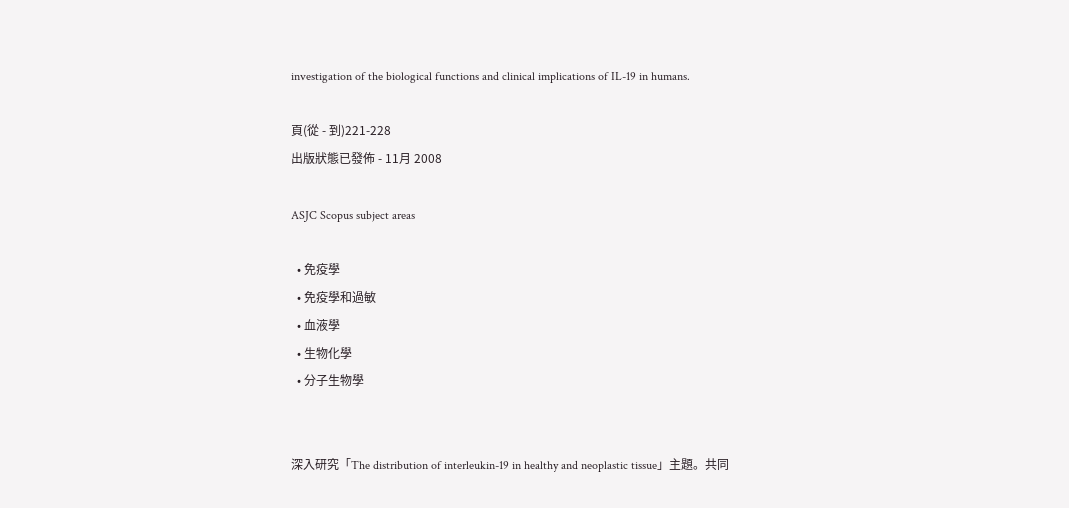investigation of the biological functions and clinical implications of IL-19 in humans.

頁(從 - 到)221-228
出版狀態已發佈 - 11月 2008

ASJC Scopus subject areas

  • 免疫學
  • 免疫學和過敏
  • 血液學
  • 生物化學
  • 分子生物學


深入研究「The distribution of interleukin-19 in healthy and neoplastic tissue」主題。共同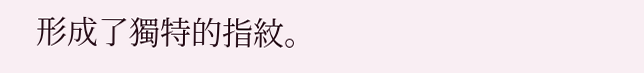形成了獨特的指紋。